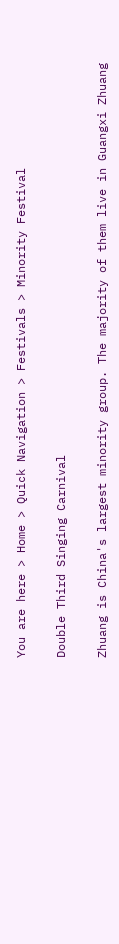You are here > Home > Quick Navigation > Festivals > Minority Festival

Double Third Singing Carnival

Zhuang is China's largest minority group. The majority of them live in Guangxi Zhuang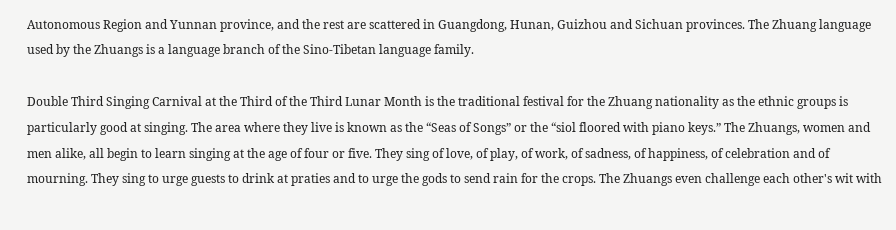Autonomous Region and Yunnan province, and the rest are scattered in Guangdong, Hunan, Guizhou and Sichuan provinces. The Zhuang language used by the Zhuangs is a language branch of the Sino-Tibetan language family.

Double Third Singing Carnival at the Third of the Third Lunar Month is the traditional festival for the Zhuang nationality as the ethnic groups is particularly good at singing. The area where they live is known as the “Seas of Songs” or the “siol floored with piano keys.” The Zhuangs, women and men alike, all begin to learn singing at the age of four or five. They sing of love, of play, of work, of sadness, of happiness, of celebration and of mourning. They sing to urge guests to drink at praties and to urge the gods to send rain for the crops. The Zhuangs even challenge each other's wit with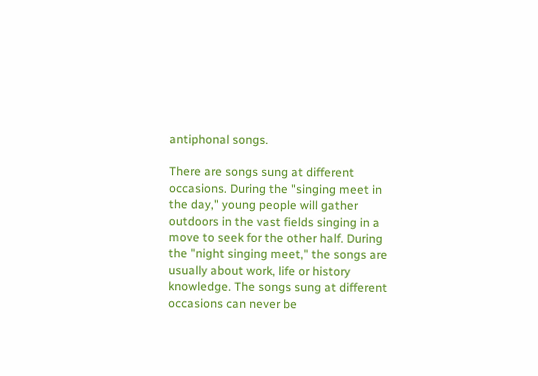antiphonal songs.

There are songs sung at different occasions. During the "singing meet in the day," young people will gather outdoors in the vast fields singing in a move to seek for the other half. During the "night singing meet," the songs are usually about work, life or history knowledge. The songs sung at different occasions can never be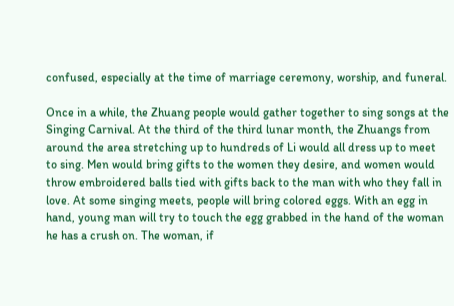confused, especially at the time of marriage ceremony, worship, and funeral.

Once in a while, the Zhuang people would gather together to sing songs at the Singing Carnival. At the third of the third lunar month, the Zhuangs from around the area stretching up to hundreds of Li would all dress up to meet to sing. Men would bring gifts to the women they desire, and women would throw embroidered balls tied with gifts back to the man with who they fall in love. At some singing meets, people will bring colored eggs. With an egg in hand, young man will try to touch the egg grabbed in the hand of the woman he has a crush on. The woman, if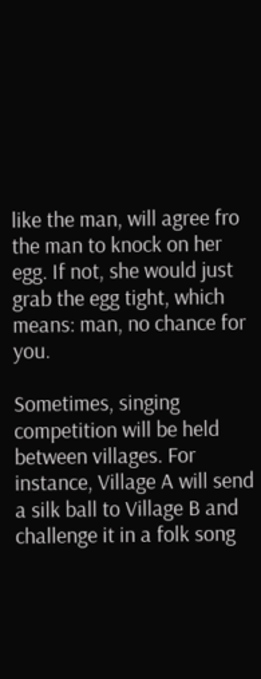like the man, will agree fro the man to knock on her egg. If not, she would just grab the egg tight, which means: man, no chance for you.

Sometimes, singing competition will be held between villages. For instance, Village A will send a silk ball to Village B and challenge it in a folk song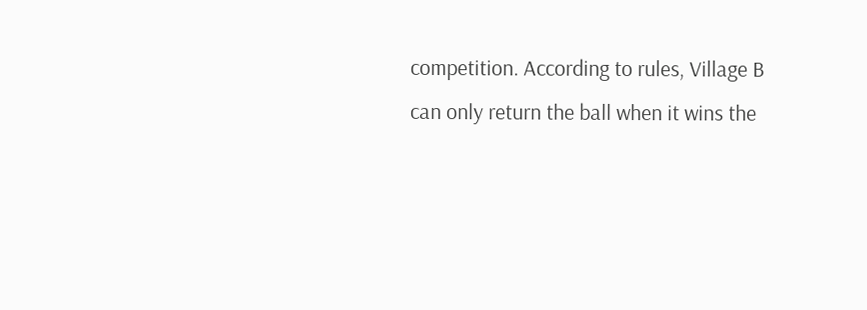competition. According to rules, Village B can only return the ball when it wins the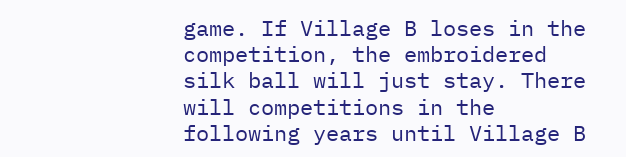game. If Village B loses in the competition, the embroidered silk ball will just stay. There will competitions in the following years until Village B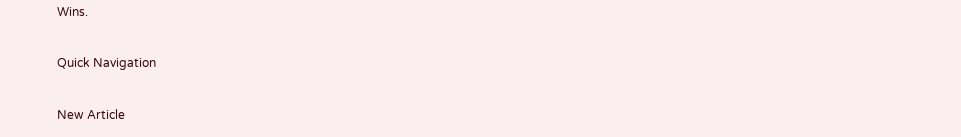Wins.

Quick Navigation

New Article